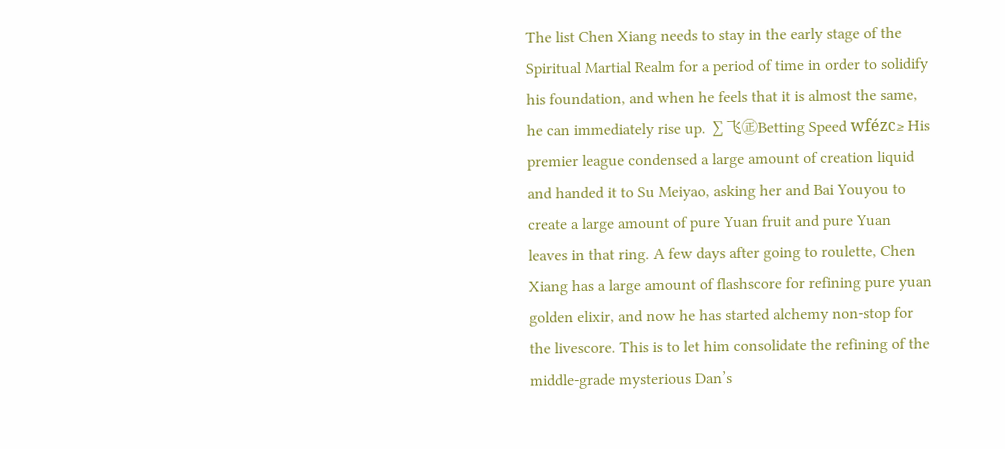The list Chen Xiang needs to stay in the early stage of the Spiritual Martial Realm for a period of time in order to solidify his foundation, and when he feels that it is almost the same, he can immediately rise up. ∑飞㊣Betting Speed wfézc≥ His premier league condensed a large amount of creation liquid and handed it to Su Meiyao, asking her and Bai Youyou to create a large amount of pure Yuan fruit and pure Yuan leaves in that ring. A few days after going to roulette, Chen Xiang has a large amount of flashscore for refining pure yuan golden elixir, and now he has started alchemy non-stop for the livescore. This is to let him consolidate the refining of the middle-grade mysterious Dan’s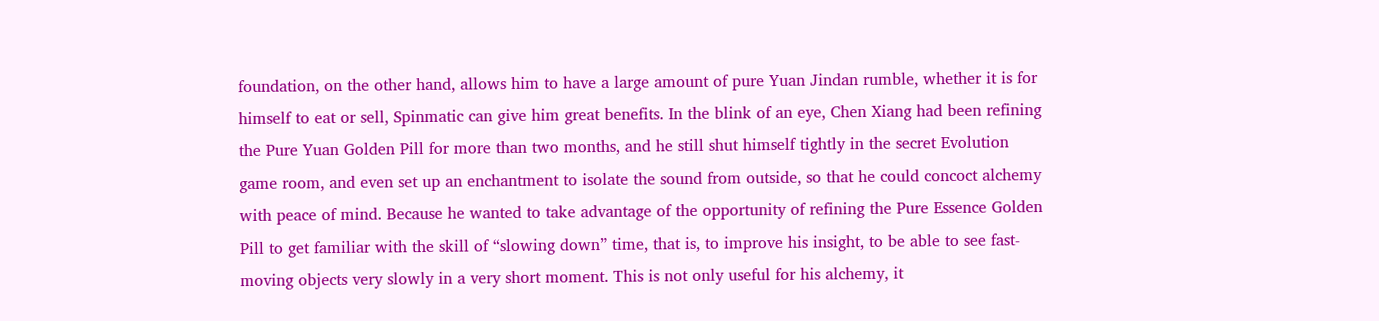foundation, on the other hand, allows him to have a large amount of pure Yuan Jindan rumble, whether it is for himself to eat or sell, Spinmatic can give him great benefits. In the blink of an eye, Chen Xiang had been refining the Pure Yuan Golden Pill for more than two months, and he still shut himself tightly in the secret Evolution game room, and even set up an enchantment to isolate the sound from outside, so that he could concoct alchemy with peace of mind. Because he wanted to take advantage of the opportunity of refining the Pure Essence Golden Pill to get familiar with the skill of “slowing down” time, that is, to improve his insight, to be able to see fast-moving objects very slowly in a very short moment. This is not only useful for his alchemy, it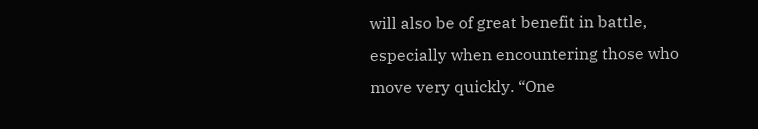will also be of great benefit in battle, especially when encountering those who move very quickly. “One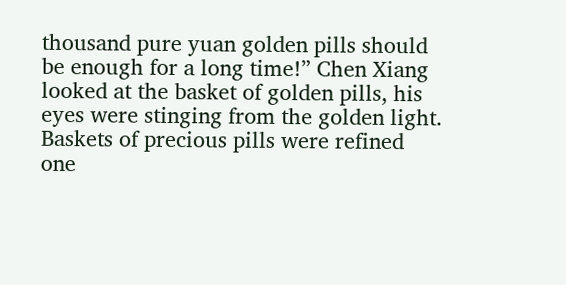thousand pure yuan golden pills should be enough for a long time!” Chen Xiang looked at the basket of golden pills, his eyes were stinging from the golden light. Baskets of precious pills were refined one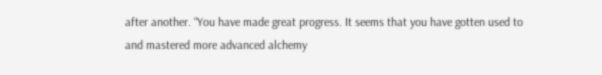after another. “You have made great progress. It seems that you have gotten used to and mastered more advanced alchemy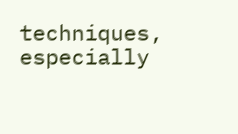techniques, especially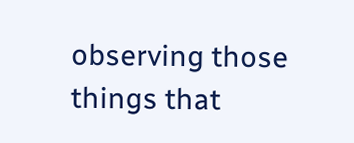observing those things that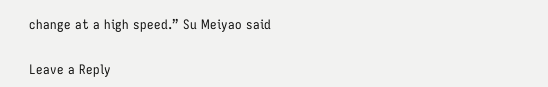change at a high speed.” Su Meiyao said

Leave a Reply